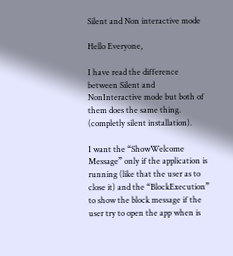Silent and Non interactive mode

Hello Everyone,

I have read the difference between Silent and NonInteractive mode but both of them does the same thing. (completly silent installation).

I want the “ShowWelcome Message” only if the application is running (like that the user as to close it) and the “BlockExecution” to show the block message if the user try to open the app when is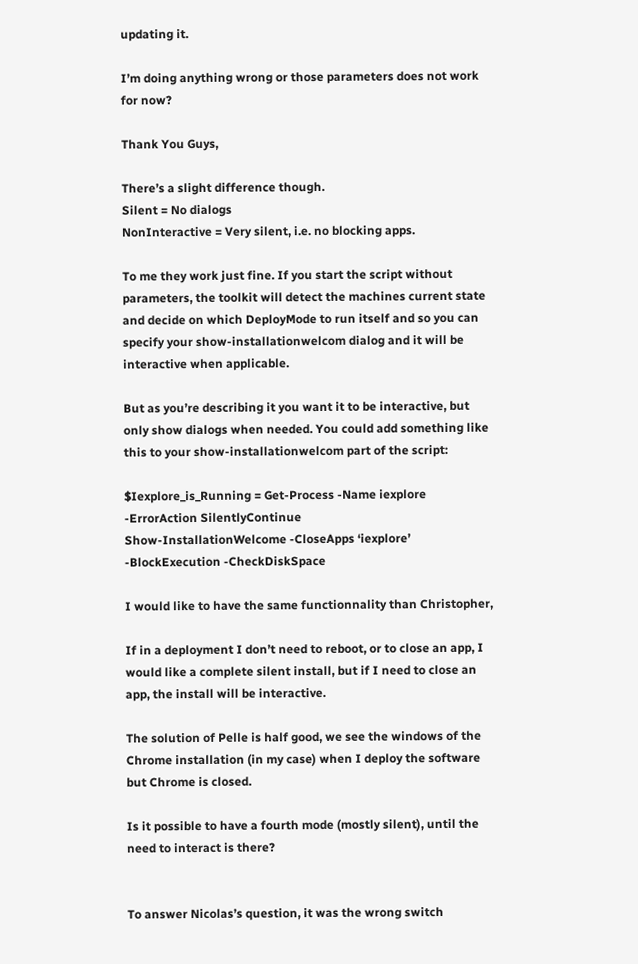updating it.

I’m doing anything wrong or those parameters does not work for now?

Thank You Guys,

There’s a slight difference though.
Silent = No dialogs
NonInteractive = Very silent, i.e. no blocking apps.

To me they work just fine. If you start the script without parameters, the toolkit will detect the machines current state and decide on which DeployMode to run itself and so you can specify your show-installationwelcom dialog and it will be interactive when applicable.

But as you’re describing it you want it to be interactive, but only show dialogs when needed. You could add something like this to your show-installationwelcom part of the script:

$Iexplore_is_Running = Get-Process -Name iexplore -ErrorAction SilentlyContinue
Show-InstallationWelcome -CloseApps ‘iexplore’ -BlockExecution -CheckDiskSpace

I would like to have the same functionnality than Christopher,

If in a deployment I don’t need to reboot, or to close an app, I would like a complete silent install, but if I need to close an app, the install will be interactive.

The solution of Pelle is half good, we see the windows of the Chrome installation (in my case) when I deploy the software but Chrome is closed.

Is it possible to have a fourth mode (mostly silent), until the need to interact is there?


To answer Nicolas’s question, it was the wrong switch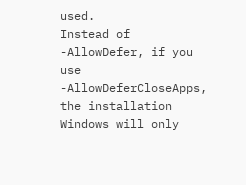used.
Instead of -AllowDefer, if you use -AllowDeferCloseApps, the installation Windows will only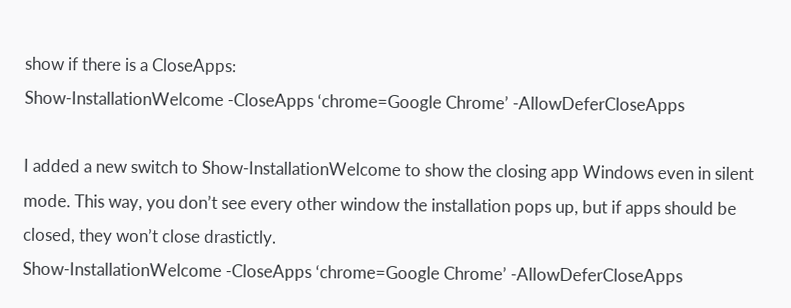show if there is a CloseApps:
Show-InstallationWelcome -CloseApps ‘chrome=Google Chrome’ -AllowDeferCloseApps

I added a new switch to Show-InstallationWelcome to show the closing app Windows even in silent mode. This way, you don’t see every other window the installation pops up, but if apps should be closed, they won’t close drastictly.
Show-InstallationWelcome -CloseApps ‘chrome=Google Chrome’ -AllowDeferCloseApps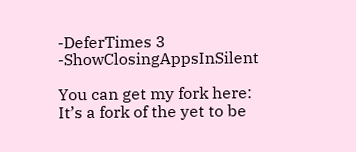-DeferTimes 3 -ShowClosingAppsInSilent

You can get my fork here:
It’s a fork of the yet to be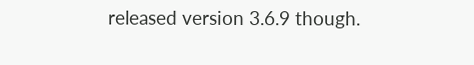released version 3.6.9 though.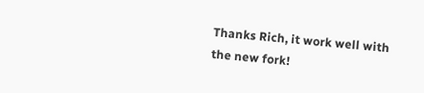Thanks Rich, it work well with the new fork!